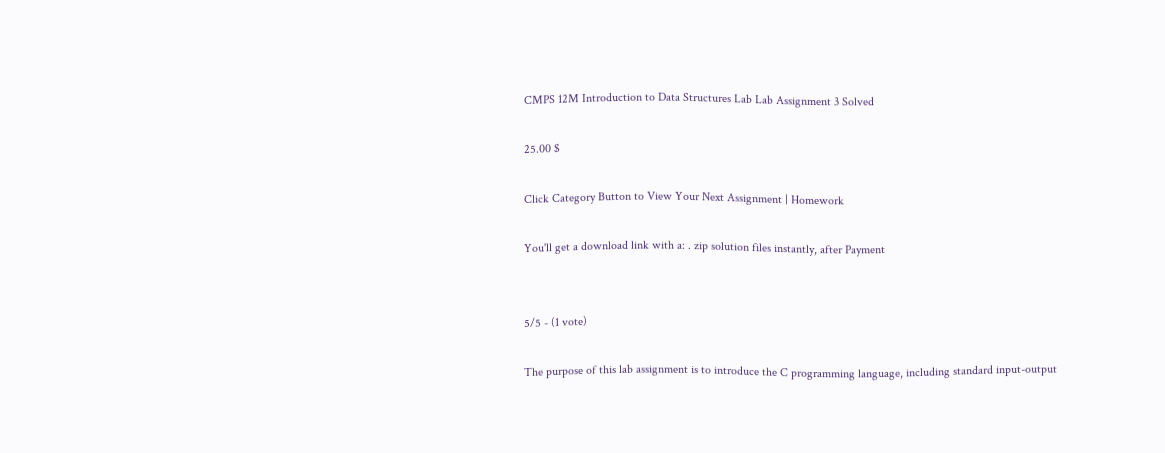CMPS 12M Introduction to Data Structures Lab Lab Assignment 3 Solved

25.00 $

Click Category Button to View Your Next Assignment | Homework

You'll get a download link with a: . zip solution files instantly, after Payment


5/5 - (1 vote)

The purpose of this lab assignment is to introduce the C programming language, including standard input-output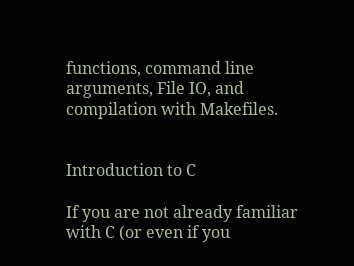functions, command line arguments, File IO, and compilation with Makefiles.


Introduction to C

If you are not already familiar with C (or even if you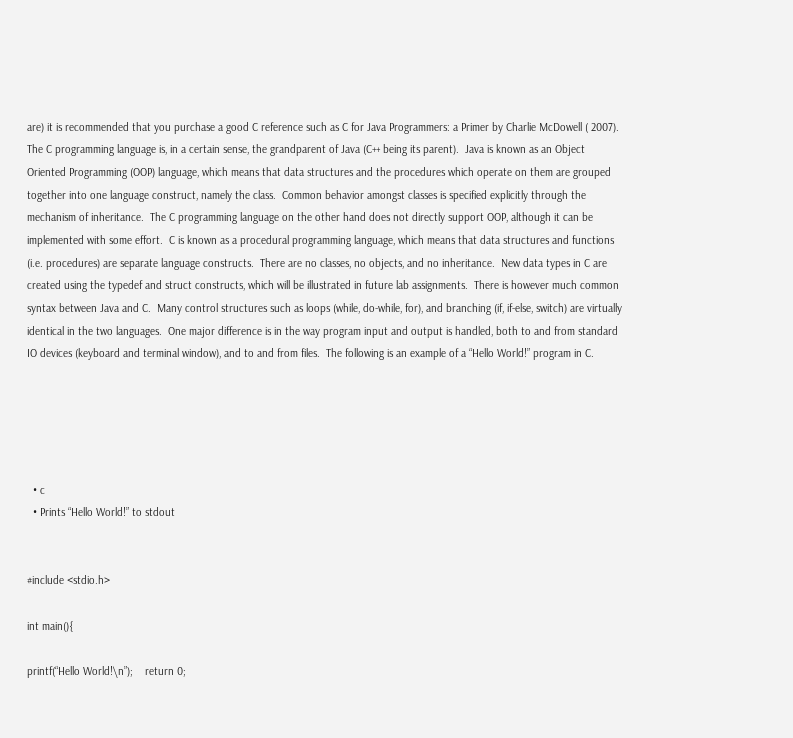are) it is recommended that you purchase a good C reference such as C for Java Programmers: a Primer by Charlie McDowell ( 2007).  The C programming language is, in a certain sense, the grandparent of Java (C++ being its parent).  Java is known as an Object Oriented Programming (OOP) language, which means that data structures and the procedures which operate on them are grouped together into one language construct, namely the class.  Common behavior amongst classes is specified explicitly through the mechanism of inheritance.  The C programming language on the other hand does not directly support OOP, although it can be implemented with some effort.  C is known as a procedural programming language, which means that data structures and functions (i.e. procedures) are separate language constructs.  There are no classes, no objects, and no inheritance.  New data types in C are created using the typedef and struct constructs, which will be illustrated in future lab assignments.  There is however much common syntax between Java and C.  Many control structures such as loops (while, do-while, for), and branching (if, if-else, switch) are virtually identical in the two languages.  One major difference is in the way program input and output is handled, both to and from standard IO devices (keyboard and terminal window), and to and from files.  The following is an example of a “Hello World!” program in C.





  • c
  • Prints “Hello World!” to stdout


#include <stdio.h>

int main(){

printf(“Hello World!\n”);    return 0;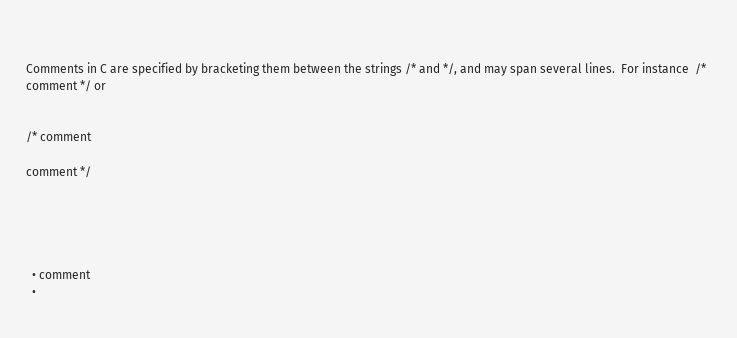Comments in C are specified by bracketing them between the strings /* and */, and may span several lines.  For instance  /* comment */ or


/* comment

comment */





  • comment
  •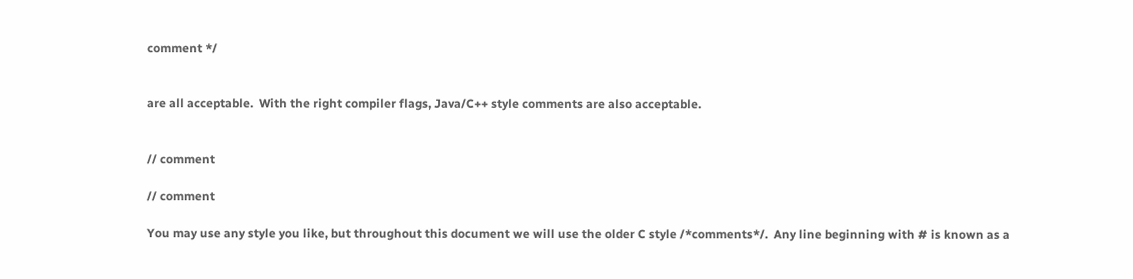comment */


are all acceptable.  With the right compiler flags, Java/C++ style comments are also acceptable.


// comment

// comment

You may use any style you like, but throughout this document we will use the older C style /*comments*/.  Any line beginning with # is known as a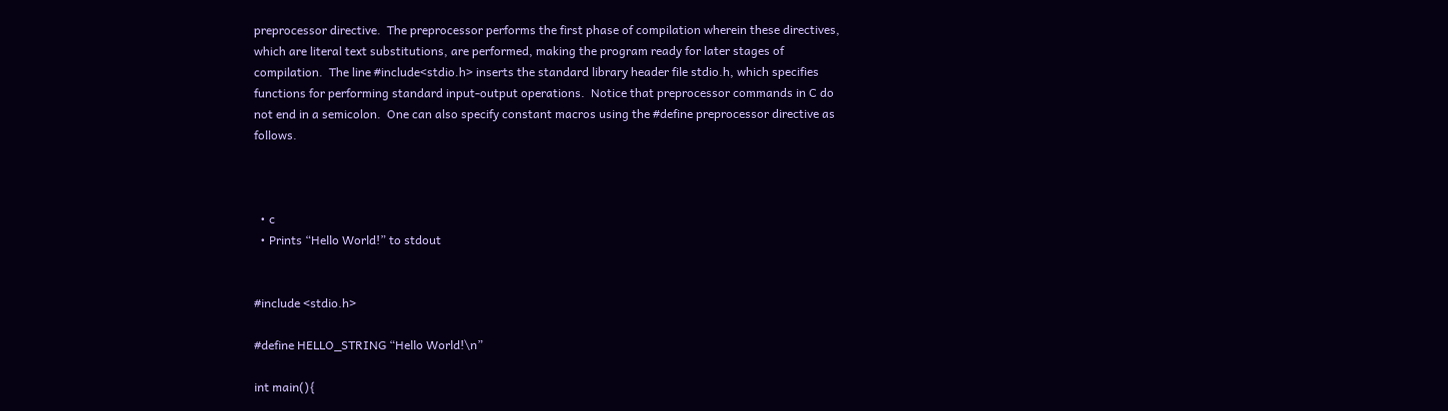preprocessor directive.  The preprocessor performs the first phase of compilation wherein these directives, which are literal text substitutions, are performed, making the program ready for later stages of compilation.  The line #include<stdio.h> inserts the standard library header file stdio.h, which specifies functions for performing standard input-output operations.  Notice that preprocessor commands in C do not end in a semicolon.  One can also specify constant macros using the #define preprocessor directive as follows.



  • c
  • Prints “Hello World!” to stdout


#include <stdio.h>

#define HELLO_STRING “Hello World!\n”

int main(){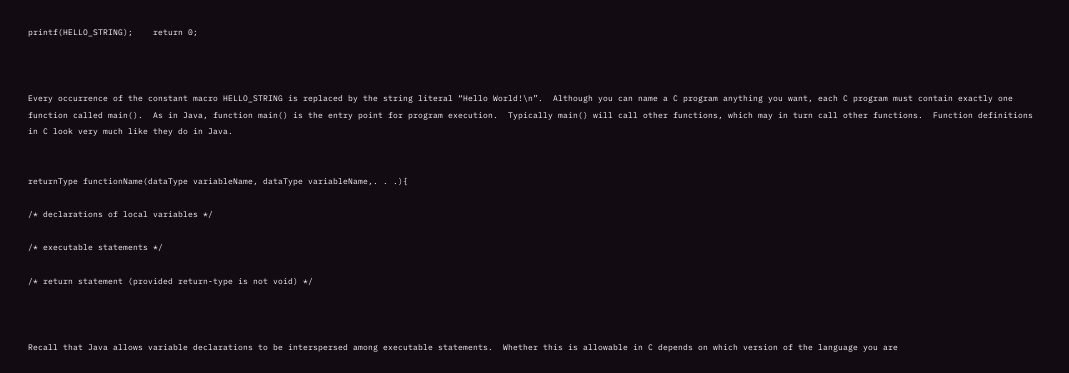printf(HELLO_STRING);    return 0;



Every occurrence of the constant macro HELLO_STRING is replaced by the string literal “Hello World!\n”.  Although you can name a C program anything you want, each C program must contain exactly one function called main().  As in Java, function main() is the entry point for program execution.  Typically main() will call other functions, which may in turn call other functions.  Function definitions in C look very much like they do in Java.


returnType functionName(dataType variableName, dataType variableName,. . .){

/* declarations of local variables */

/* executable statements */

/* return statement (provided return-type is not void) */



Recall that Java allows variable declarations to be interspersed among executable statements.  Whether this is allowable in C depends on which version of the language you are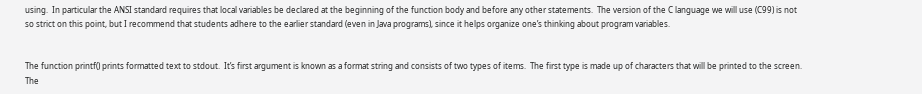using.  In particular the ANSI standard requires that local variables be declared at the beginning of the function body and before any other statements.  The version of the C language we will use (C99) is not so strict on this point, but I recommend that students adhere to the earlier standard (even in Java programs), since it helps organize one’s thinking about program variables.


The function printf() prints formatted text to stdout.  It’s first argument is known as a format string and consists of two types of items.  The first type is made up of characters that will be printed to the screen.  The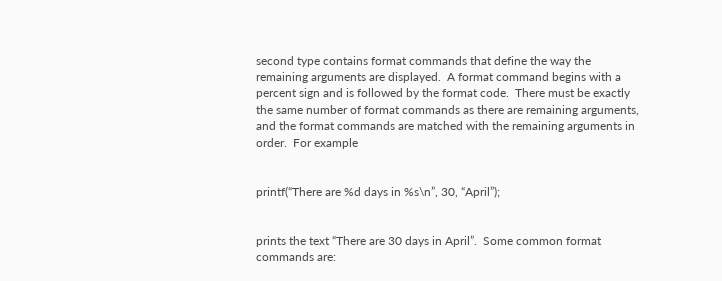second type contains format commands that define the way the remaining arguments are displayed.  A format command begins with a percent sign and is followed by the format code.  There must be exactly the same number of format commands as there are remaining arguments, and the format commands are matched with the remaining arguments in order.  For example


printf(“There are %d days in %s\n”, 30, “April”);


prints the text “There are 30 days in April”.  Some common format commands are: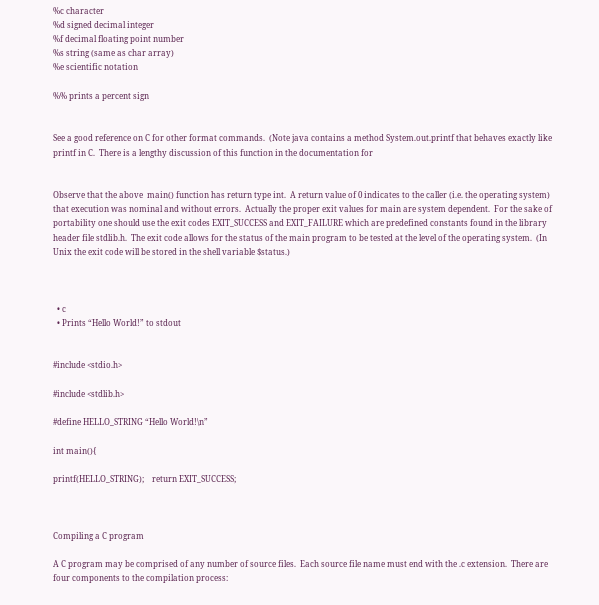%c character
%d signed decimal integer
%f decimal floating point number
%s string (same as char array)
%e scientific notation

%% prints a percent sign


See a good reference on C for other format commands.  (Note java contains a method System.out.printf that behaves exactly like printf in C.  There is a lengthy discussion of this function in the documentation for


Observe that the above  main() function has return type int.  A return value of 0 indicates to the caller (i.e. the operating system) that execution was nominal and without errors.  Actually the proper exit values for main are system dependent.  For the sake of portability one should use the exit codes EXIT_SUCCESS and EXIT_FAILURE which are predefined constants found in the library header file stdlib.h.  The exit code allows for the status of the main program to be tested at the level of the operating system.  (In Unix the exit code will be stored in the shell variable $status.)



  • c
  • Prints “Hello World!” to stdout


#include <stdio.h>

#include <stdlib.h>

#define HELLO_STRING “Hello World!\n”

int main(){

printf(HELLO_STRING);    return EXIT_SUCCESS;



Compiling a C program

A C program may be comprised of any number of source files.  Each source file name must end with the .c extension.  There are four components to the compilation process: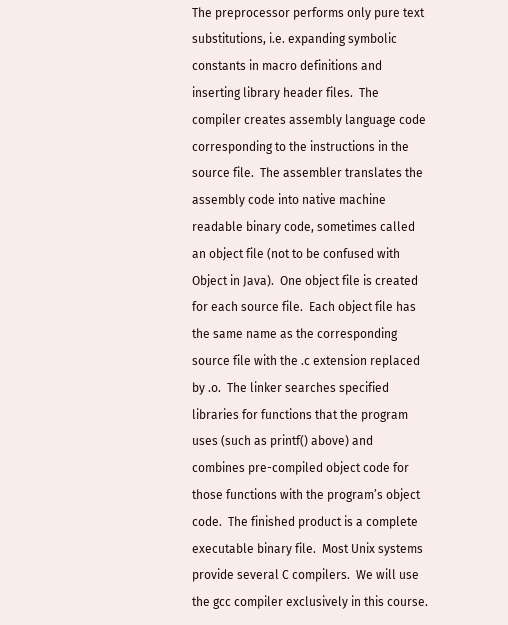The preprocessor performs only pure text substitutions, i.e. expanding symbolic constants in macro definitions and inserting library header files.  The compiler creates assembly language code corresponding to the instructions in the source file.  The assembler translates the assembly code into native machine readable binary code, sometimes called an object file (not to be confused with Object in Java).  One object file is created for each source file.  Each object file has the same name as the corresponding source file with the .c extension replaced by .o.  The linker searches specified libraries for functions that the program uses (such as printf() above) and combines pre-compiled object code for those functions with the program’s object code.  The finished product is a complete executable binary file.  Most Unix systems provide several C compilers.  We will use the gcc compiler exclusively in this course.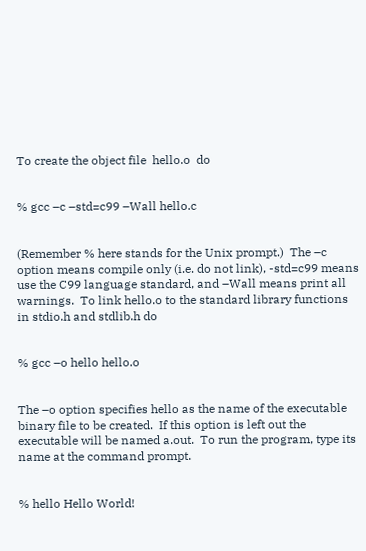To create the object file  hello.o  do


% gcc –c –std=c99 –Wall hello.c


(Remember % here stands for the Unix prompt.)  The –c option means compile only (i.e. do not link), -std=c99 means use the C99 language standard, and –Wall means print all warnings.  To link hello.o to the standard library functions in stdio.h and stdlib.h do


% gcc –o hello hello.o


The –o option specifies hello as the name of the executable binary file to be created.  If this option is left out the executable will be named a.out.  To run the program, type its name at the command prompt.


% hello Hello World!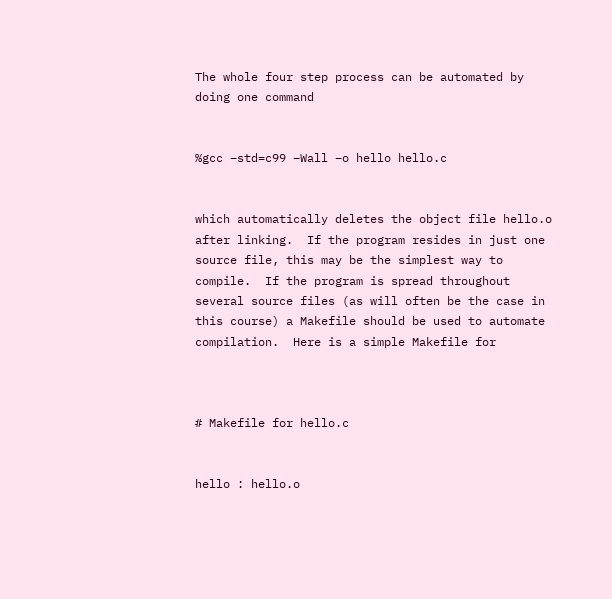The whole four step process can be automated by doing one command


%gcc –std=c99 –Wall –o hello hello.c


which automatically deletes the object file hello.o  after linking.  If the program resides in just one source file, this may be the simplest way to compile.  If the program is spread throughout several source files (as will often be the case in this course) a Makefile should be used to automate compilation.  Here is a simple Makefile for



# Makefile for hello.c


hello : hello.o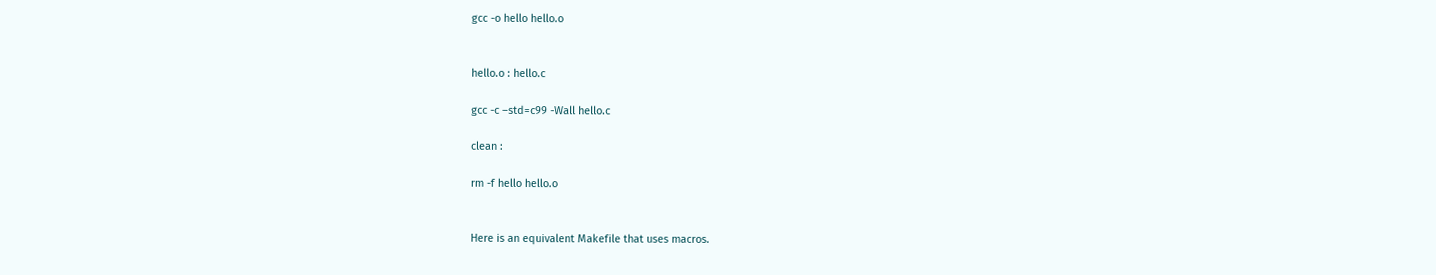gcc -o hello hello.o


hello.o : hello.c

gcc -c –std=c99 -Wall hello.c

clean :

rm -f hello hello.o


Here is an equivalent Makefile that uses macros.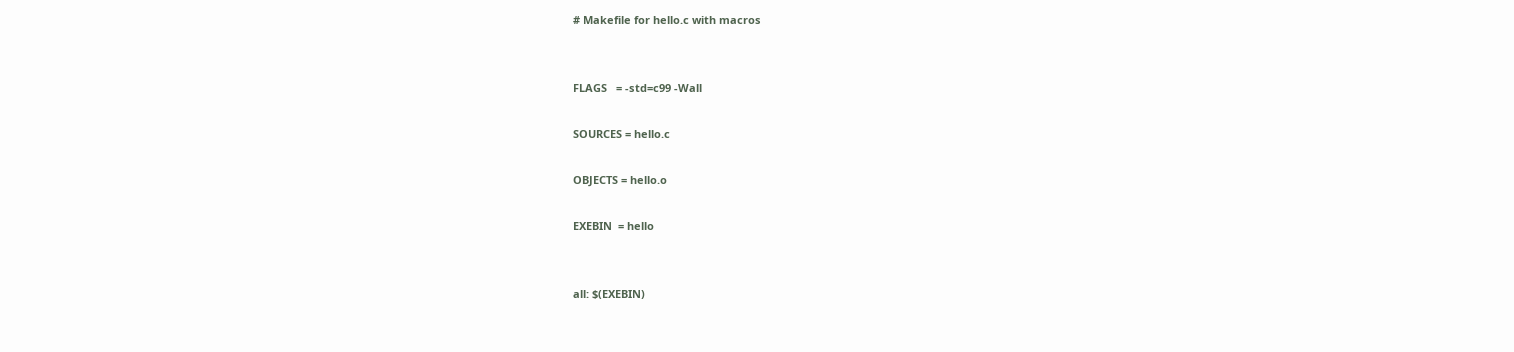# Makefile for hello.c with macros


FLAGS   = -std=c99 -Wall

SOURCES = hello.c

OBJECTS = hello.o

EXEBIN  = hello


all: $(EXEBIN)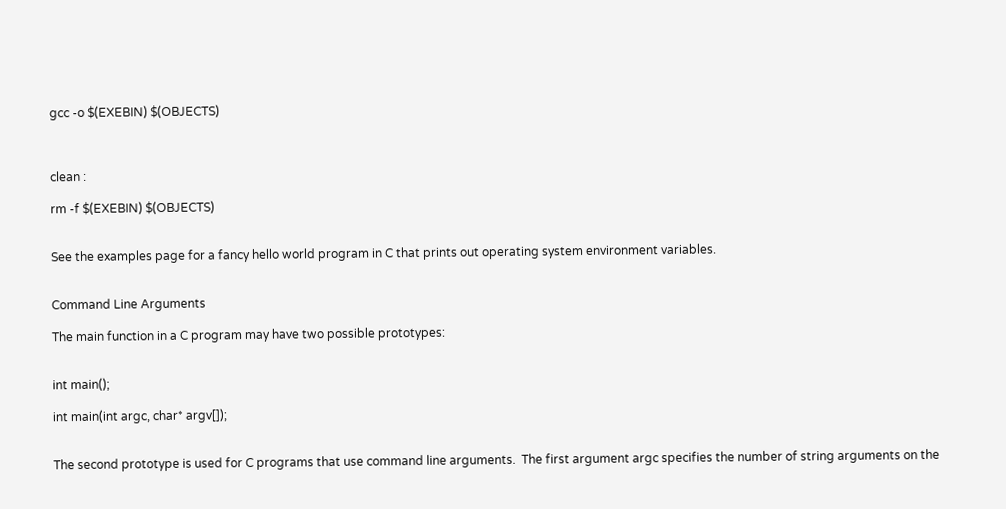gcc -o $(EXEBIN) $(OBJECTS)



clean :

rm -f $(EXEBIN) $(OBJECTS)


See the examples page for a fancy hello world program in C that prints out operating system environment variables.


Command Line Arguments

The main function in a C program may have two possible prototypes:


int main();

int main(int argc, char* argv[]);


The second prototype is used for C programs that use command line arguments.  The first argument argc specifies the number of string arguments on the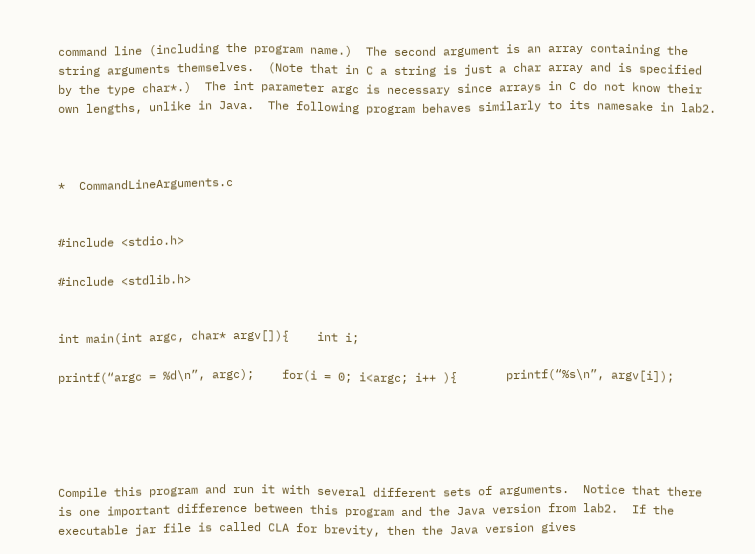command line (including the program name.)  The second argument is an array containing the string arguments themselves.  (Note that in C a string is just a char array and is specified by the type char*.)  The int parameter argc is necessary since arrays in C do not know their own lengths, unlike in Java.  The following program behaves similarly to its namesake in lab2.



*  CommandLineArguments.c


#include <stdio.h>

#include <stdlib.h>


int main(int argc, char* argv[]){    int i;

printf(“argc = %d\n”, argc);    for(i = 0; i<argc; i++ ){       printf(“%s\n”, argv[i]);





Compile this program and run it with several different sets of arguments.  Notice that there is one important difference between this program and the Java version from lab2.  If the executable jar file is called CLA for brevity, then the Java version gives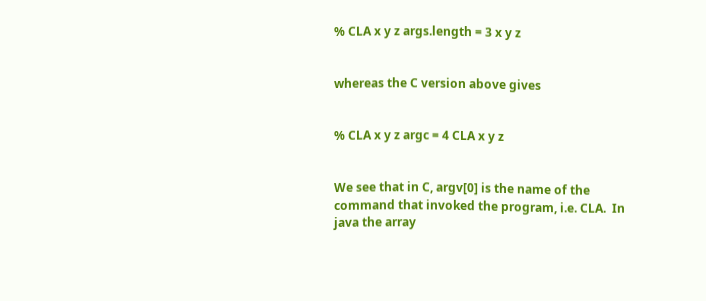% CLA x y z args.length = 3 x y z


whereas the C version above gives


% CLA x y z argc = 4 CLA x y z


We see that in C, argv[0] is the name of the command that invoked the program, i.e. CLA.  In java the array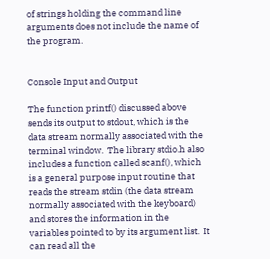of strings holding the command line arguments does not include the name of the program.


Console Input and Output

The function printf() discussed above sends its output to stdout, which is the data stream normally associated with the terminal window.  The library stdio.h also includes a function called scanf(), which is a general purpose input routine that reads the stream stdin (the data stream normally associated with the keyboard) and stores the information in the variables pointed to by its argument list.  It can read all the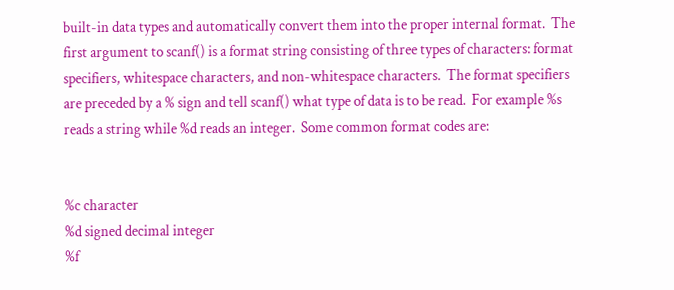built-in data types and automatically convert them into the proper internal format.  The first argument to scanf() is a format string consisting of three types of characters: format specifiers, whitespace characters, and non-whitespace characters.  The format specifiers are preceded by a % sign and tell scanf() what type of data is to be read.  For example %s reads a string while %d reads an integer.  Some common format codes are:


%c character
%d signed decimal integer
%f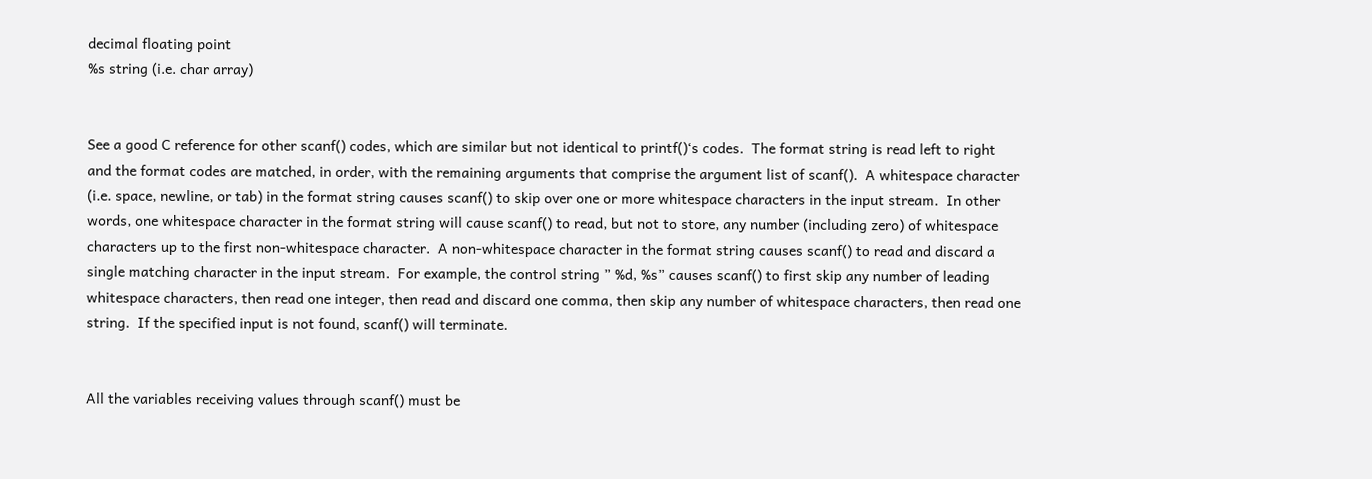decimal floating point
%s string (i.e. char array)


See a good C reference for other scanf() codes, which are similar but not identical to printf()‘s codes.  The format string is read left to right and the format codes are matched, in order, with the remaining arguments that comprise the argument list of scanf().  A whitespace character (i.e. space, newline, or tab) in the format string causes scanf() to skip over one or more whitespace characters in the input stream.  In other words, one whitespace character in the format string will cause scanf() to read, but not to store, any number (including zero) of whitespace characters up to the first non-whitespace character.  A non-whitespace character in the format string causes scanf() to read and discard a single matching character in the input stream.  For example, the control string ” %d, %s” causes scanf() to first skip any number of leading whitespace characters, then read one integer, then read and discard one comma, then skip any number of whitespace characters, then read one string.  If the specified input is not found, scanf() will terminate.


All the variables receiving values through scanf() must be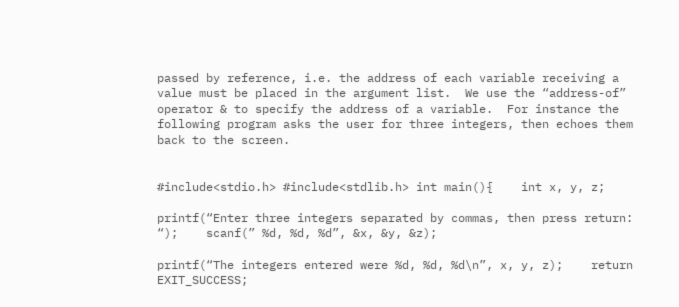passed by reference, i.e. the address of each variable receiving a value must be placed in the argument list.  We use the “address-of” operator & to specify the address of a variable.  For instance the following program asks the user for three integers, then echoes them back to the screen.


#include<stdio.h> #include<stdlib.h> int main(){    int x, y, z;

printf(“Enter three integers separated by commas, then press return: “);    scanf(” %d, %d, %d”, &x, &y, &z);

printf(“The integers entered were %d, %d, %d\n”, x, y, z);    return EXIT_SUCCESS;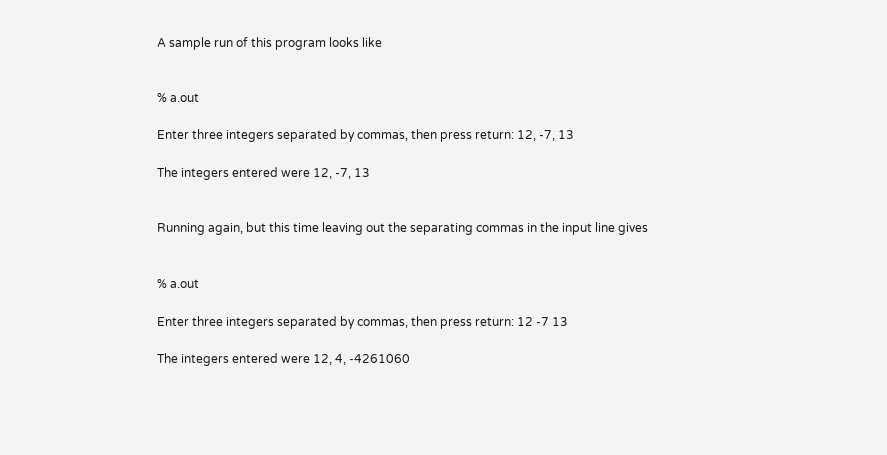A sample run of this program looks like


% a.out

Enter three integers separated by commas, then press return: 12, -7, 13

The integers entered were 12, -7, 13


Running again, but this time leaving out the separating commas in the input line gives


% a.out

Enter three integers separated by commas, then press return: 12 -7 13

The integers entered were 12, 4, -4261060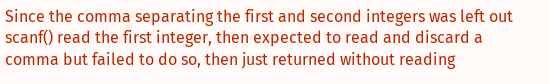Since the comma separating the first and second integers was left out scanf() read the first integer, then expected to read and discard a comma but failed to do so, then just returned without reading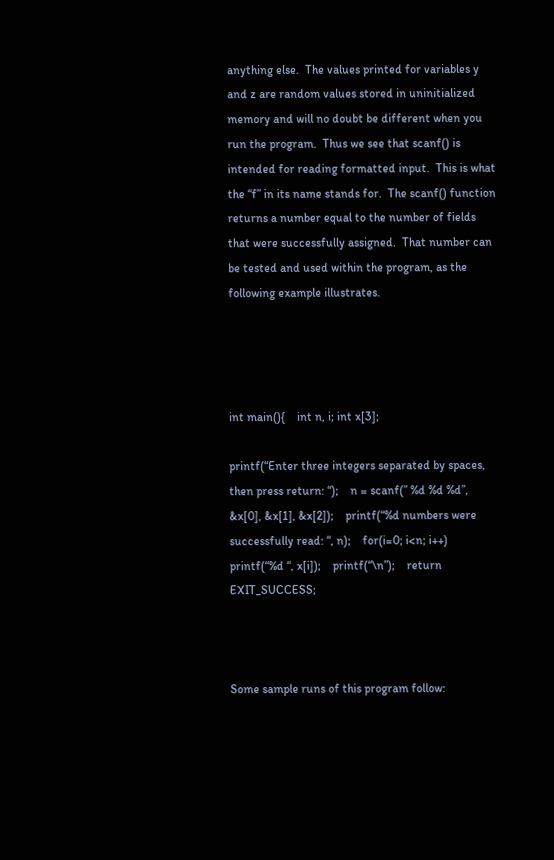anything else.  The values printed for variables y and z are random values stored in uninitialized memory and will no doubt be different when you run the program.  Thus we see that scanf() is intended for reading formatted input.  This is what the “f” in its name stands for.  The scanf() function returns a number equal to the number of fields that were successfully assigned.  That number can be tested and used within the program, as the following example illustrates.




int main(){    int n, i; int x[3];

printf(“Enter three integers separated by spaces, then press return: “);    n = scanf(” %d %d %d”, &x[0], &x[1], &x[2]);    printf(“%d numbers were successfully read: “, n);    for(i=0; i<n; i++) printf(“%d “, x[i]);    printf(“\n”);    return EXIT_SUCCESS;



Some sample runs of this program follow: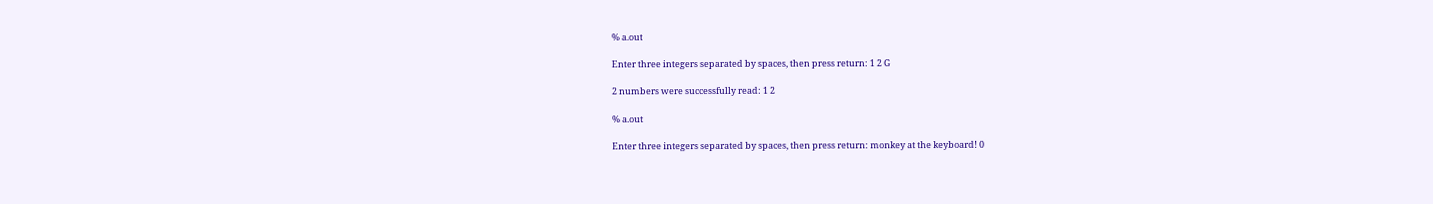% a.out

Enter three integers separated by spaces, then press return: 1 2 G

2 numbers were successfully read: 1 2

% a.out

Enter three integers separated by spaces, then press return: monkey at the keyboard! 0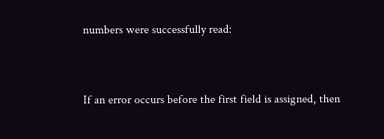numbers were successfully read:


If an error occurs before the first field is assigned, then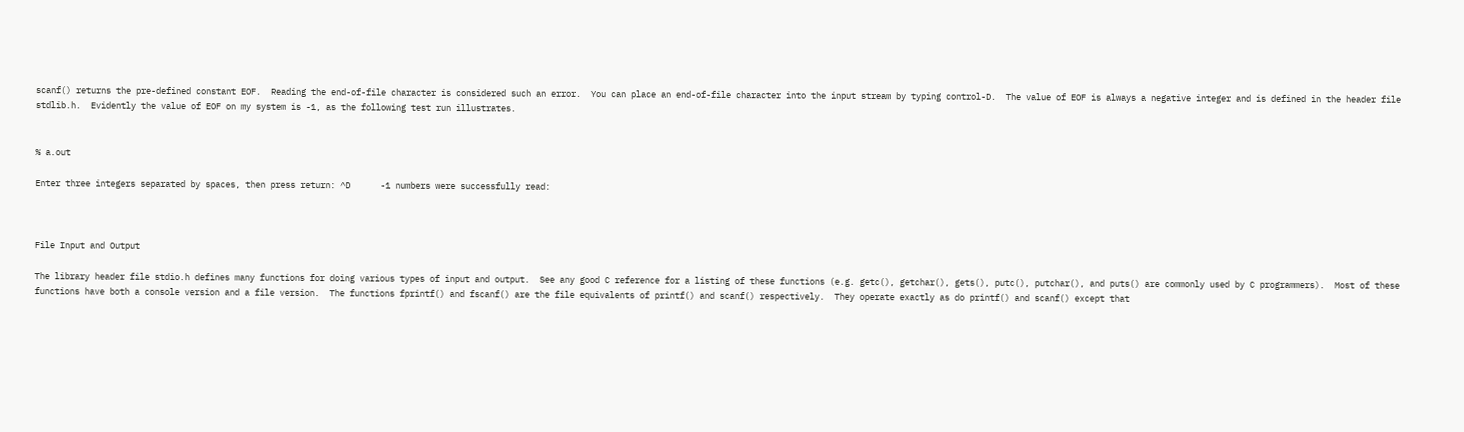scanf() returns the pre-defined constant EOF.  Reading the end-of-file character is considered such an error.  You can place an end-of-file character into the input stream by typing control-D.  The value of EOF is always a negative integer and is defined in the header file stdlib.h.  Evidently the value of EOF on my system is -1, as the following test run illustrates.


% a.out

Enter three integers separated by spaces, then press return: ^D      -1 numbers were successfully read:



File Input and Output

The library header file stdio.h defines many functions for doing various types of input and output.  See any good C reference for a listing of these functions (e.g. getc(), getchar(), gets(), putc(), putchar(), and puts() are commonly used by C programmers).  Most of these functions have both a console version and a file version.  The functions fprintf() and fscanf() are the file equivalents of printf() and scanf() respectively.  They operate exactly as do printf() and scanf() except that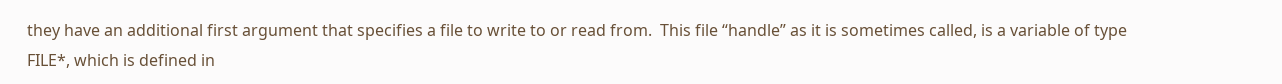they have an additional first argument that specifies a file to write to or read from.  This file “handle” as it is sometimes called, is a variable of type FILE*, which is defined in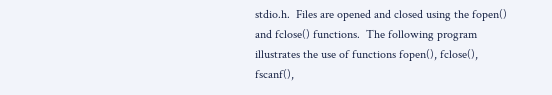stdio.h.  Files are opened and closed using the fopen() and fclose() functions.  The following program illustrates the use of functions fopen(), fclose(), fscanf(),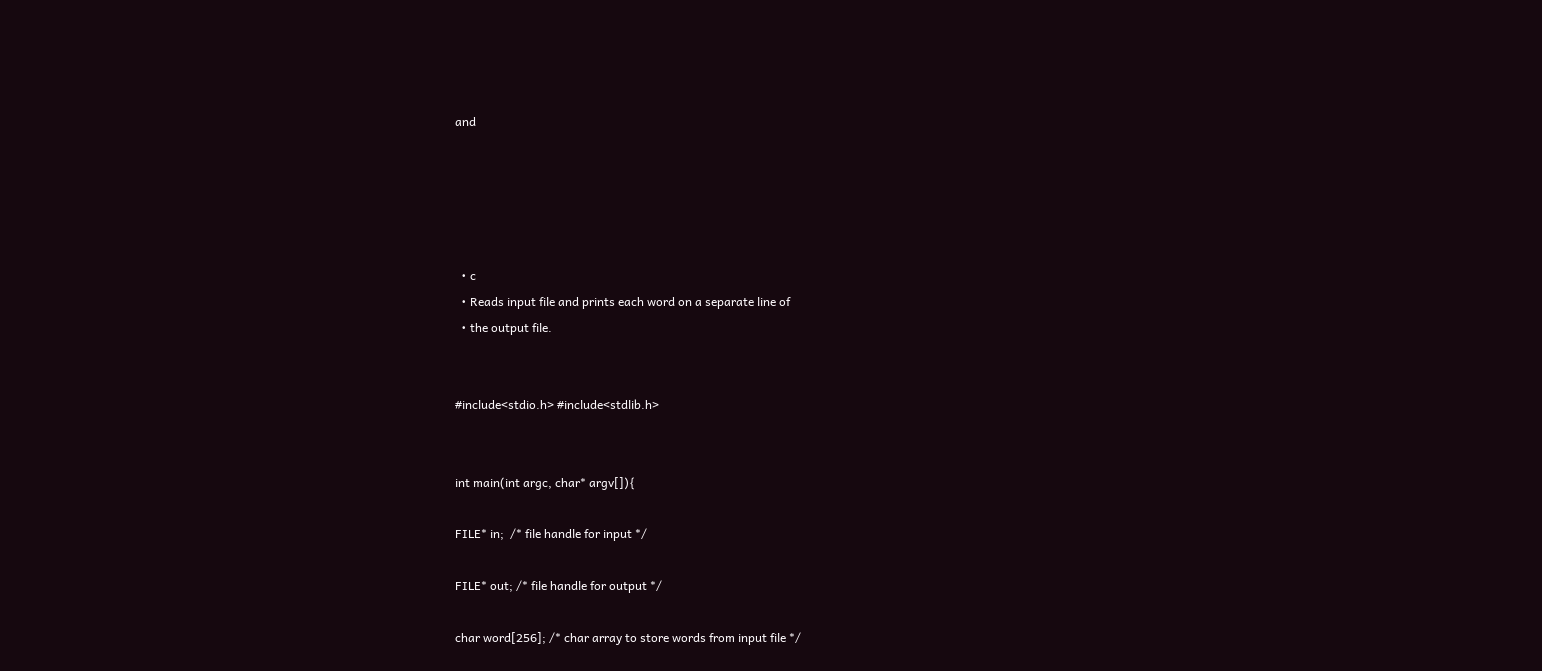and





  • c
  • Reads input file and prints each word on a separate line of
  • the output file.


#include<stdio.h> #include<stdlib.h>


int main(int argc, char* argv[]){

FILE* in;  /* file handle for input */

FILE* out; /* file handle for output */

char word[256]; /* char array to store words from input file */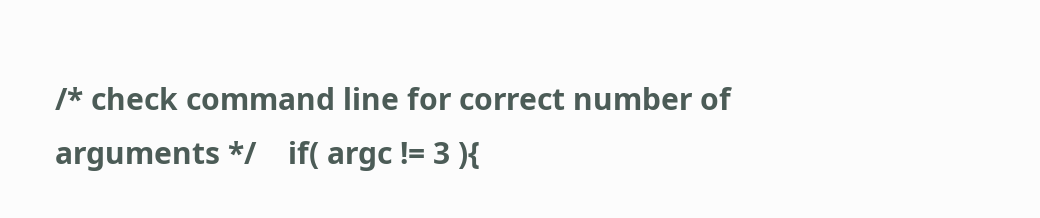/* check command line for correct number of arguments */    if( argc != 3 ){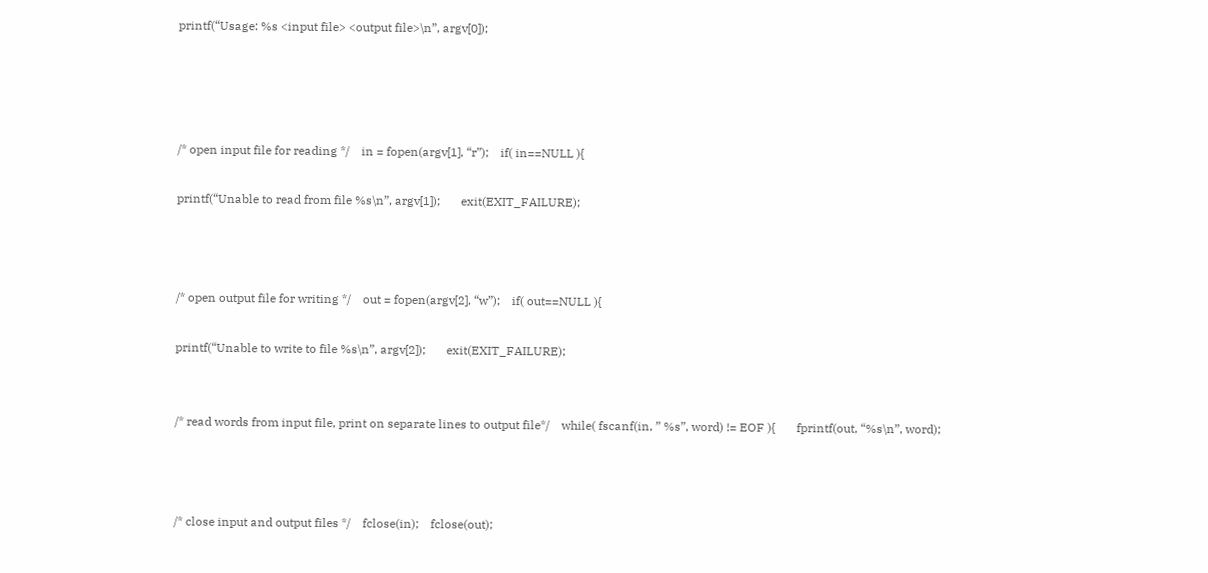printf(“Usage: %s <input file> <output file>\n”, argv[0]);




/* open input file for reading */    in = fopen(argv[1], “r”);    if( in==NULL ){

printf(“Unable to read from file %s\n”, argv[1]);       exit(EXIT_FAILURE);



/* open output file for writing */    out = fopen(argv[2], “w”);    if( out==NULL ){

printf(“Unable to write to file %s\n”, argv[2]);       exit(EXIT_FAILURE);


/* read words from input file, print on separate lines to output file*/    while( fscanf(in, ” %s”, word) != EOF ){       fprintf(out, “%s\n”, word);



/* close input and output files */    fclose(in);    fclose(out);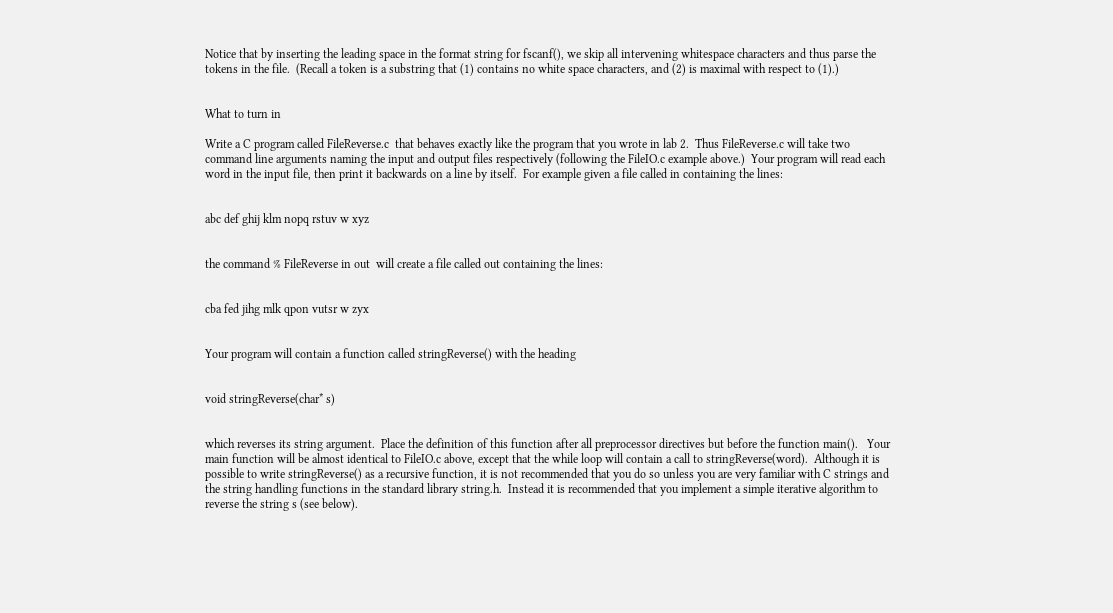Notice that by inserting the leading space in the format string for fscanf(), we skip all intervening whitespace characters and thus parse the tokens in the file.  (Recall a token is a substring that (1) contains no white space characters, and (2) is maximal with respect to (1).)


What to turn in

Write a C program called FileReverse.c  that behaves exactly like the program that you wrote in lab 2.  Thus FileReverse.c will take two command line arguments naming the input and output files respectively (following the FileIO.c example above.)  Your program will read each word in the input file, then print it backwards on a line by itself.  For example given a file called in containing the lines:


abc def ghij klm nopq rstuv w xyz


the command % FileReverse in out  will create a file called out containing the lines:


cba fed jihg mlk qpon vutsr w zyx


Your program will contain a function called stringReverse() with the heading


void stringReverse(char* s)


which reverses its string argument.  Place the definition of this function after all preprocessor directives but before the function main().   Your main function will be almost identical to FileIO.c above, except that the while loop will contain a call to stringReverse(word).  Although it is possible to write stringReverse() as a recursive function, it is not recommended that you do so unless you are very familiar with C strings and the string handling functions in the standard library string.h.  Instead it is recommended that you implement a simple iterative algorithm to reverse the string s (see below).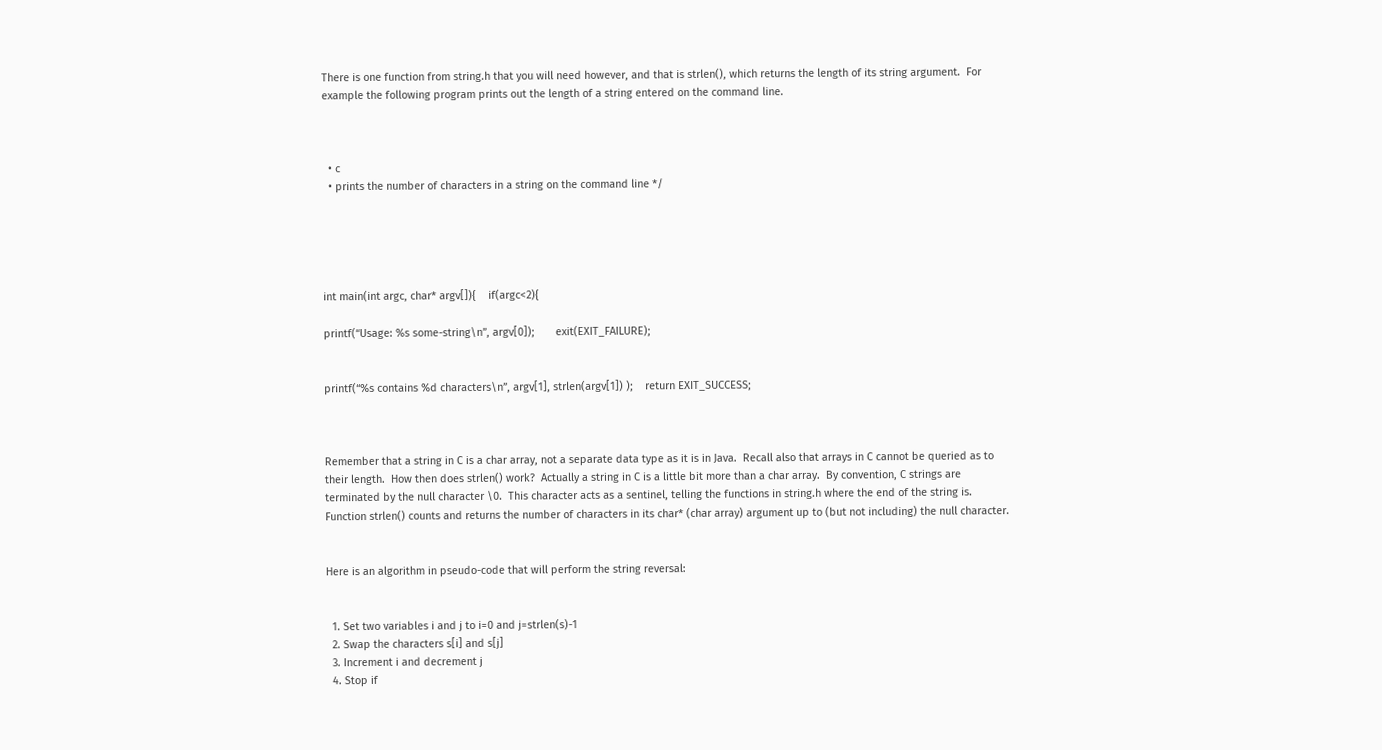There is one function from string.h that you will need however, and that is strlen(), which returns the length of its string argument.  For example the following program prints out the length of a string entered on the command line.



  • c
  • prints the number of characters in a string on the command line */





int main(int argc, char* argv[]){    if(argc<2){

printf(“Usage: %s some-string\n”, argv[0]);       exit(EXIT_FAILURE);


printf(“%s contains %d characters\n”, argv[1], strlen(argv[1]) );    return EXIT_SUCCESS;



Remember that a string in C is a char array, not a separate data type as it is in Java.  Recall also that arrays in C cannot be queried as to their length.  How then does strlen() work?  Actually a string in C is a little bit more than a char array.  By convention, C strings are terminated by the null character \0.  This character acts as a sentinel, telling the functions in string.h where the end of the string is.  Function strlen() counts and returns the number of characters in its char* (char array) argument up to (but not including) the null character.


Here is an algorithm in pseudo-code that will perform the string reversal:


  1. Set two variables i and j to i=0 and j=strlen(s)-1
  2. Swap the characters s[i] and s[j]
  3. Increment i and decrement j
  4. Stop if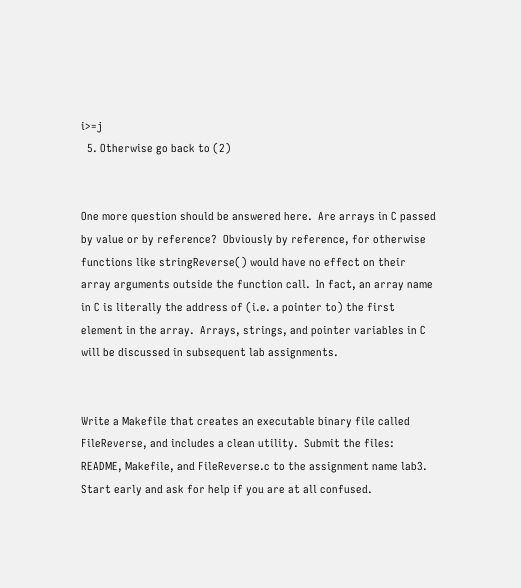i>=j
  5. Otherwise go back to (2)


One more question should be answered here.  Are arrays in C passed by value or by reference?  Obviously by reference, for otherwise functions like stringReverse() would have no effect on their array arguments outside the function call.  In fact, an array name in C is literally the address of (i.e. a pointer to) the first element in the array.  Arrays, strings, and pointer variables in C will be discussed in subsequent lab assignments.


Write a Makefile that creates an executable binary file called FileReverse, and includes a clean utility.  Submit the files: README, Makefile, and FileReverse.c to the assignment name lab3.  Start early and ask for help if you are at all confused.